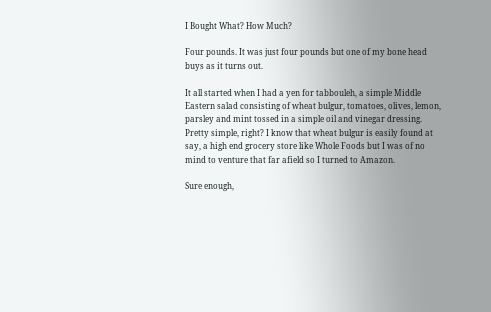I Bought What? How Much?

Four pounds. It was just four pounds but one of my bone head buys as it turns out.

It all started when I had a yen for tabbouleh, a simple Middle Eastern salad consisting of wheat bulgur, tomatoes, olives, lemon, parsley and mint tossed in a simple oil and vinegar dressing. Pretty simple, right? I know that wheat bulgur is easily found at say, a high end grocery store like Whole Foods but I was of no mind to venture that far afield so I turned to Amazon.

Sure enough,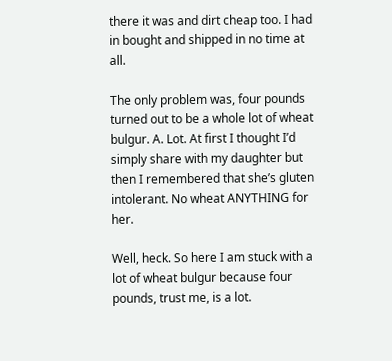there it was and dirt cheap too. I had in bought and shipped in no time at all.

The only problem was, four pounds turned out to be a whole lot of wheat bulgur. A. Lot. At first I thought I’d simply share with my daughter but then I remembered that she’s gluten intolerant. No wheat ANYTHING for her.

Well, heck. So here I am stuck with a lot of wheat bulgur because four pounds, trust me, is a lot.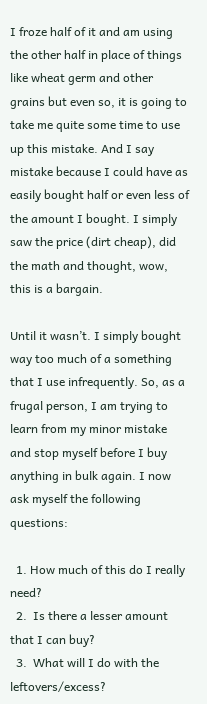I froze half of it and am using the other half in place of things like wheat germ and other grains but even so, it is going to take me quite some time to use up this mistake. And I say mistake because I could have as easily bought half or even less of the amount I bought. I simply saw the price (dirt cheap), did the math and thought, wow, this is a bargain.

Until it wasn’t. I simply bought way too much of a something that I use infrequently. So, as a frugal person, I am trying to learn from my minor mistake and stop myself before I buy anything in bulk again. I now ask myself the following questions:

  1. How much of this do I really need?
  2.  Is there a lesser amount that I can buy?
  3.  What will I do with the leftovers/excess?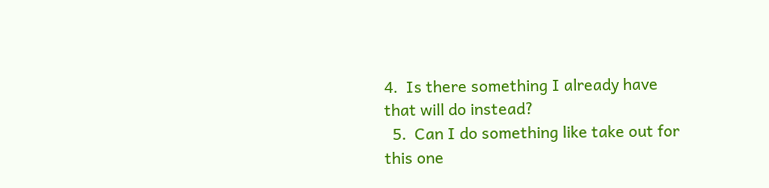4.  Is there something I already have that will do instead?
  5.  Can I do something like take out for this one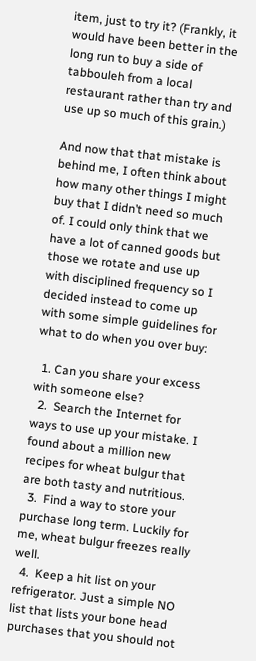item, just to try it? (Frankly, it would have been better in the long run to buy a side of tabbouleh from a local restaurant rather than try and use up so much of this grain.)

And now that that mistake is behind me, I often think about how many other things I might buy that I didn’t need so much of. I could only think that we have a lot of canned goods but those we rotate and use up with disciplined frequency so I decided instead to come up with some simple guidelines for what to do when you over buy:

  1. Can you share your excess with someone else?
  2.  Search the Internet for ways to use up your mistake. I found about a million new recipes for wheat bulgur that are both tasty and nutritious.
  3.  Find a way to store your purchase long term. Luckily for me, wheat bulgur freezes really well.
  4.  Keep a hit list on your refrigerator. Just a simple NO list that lists your bone head purchases that you should not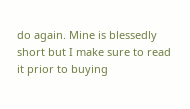do again. Mine is blessedly short but I make sure to read it prior to buying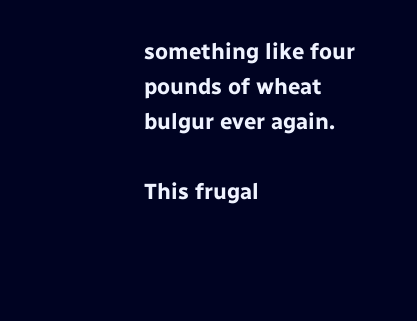something like four pounds of wheat bulgur ever again.

This frugal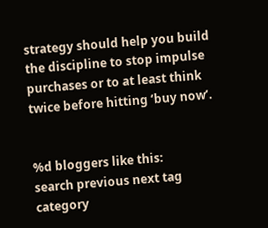strategy should help you build the discipline to stop impulse purchases or to at least think twice before hitting ‘buy now’.


%d bloggers like this:
search previous next tag category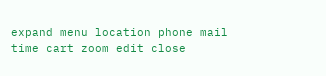expand menu location phone mail time cart zoom edit close